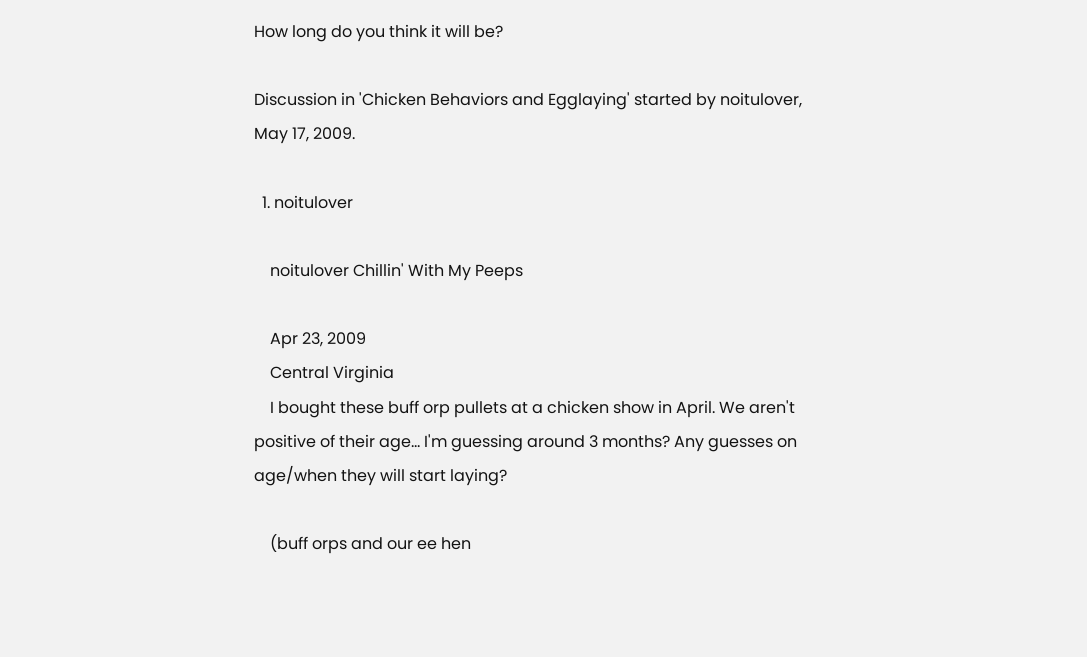How long do you think it will be?

Discussion in 'Chicken Behaviors and Egglaying' started by noitulover, May 17, 2009.

  1. noitulover

    noitulover Chillin' With My Peeps

    Apr 23, 2009
    Central Virginia
    I bought these buff orp pullets at a chicken show in April. We aren't positive of their age... I'm guessing around 3 months? Any guesses on age/when they will start laying?

    (buff orps and our ee hen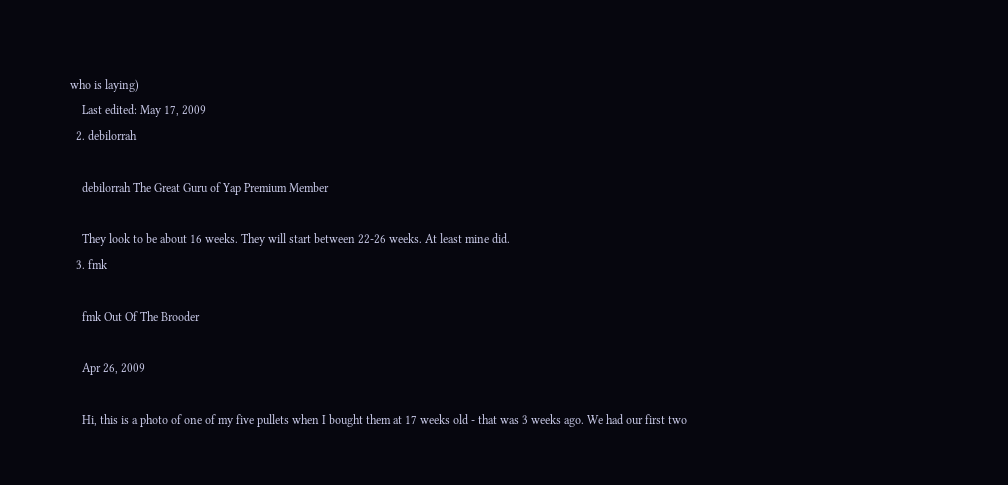who is laying)
    Last edited: May 17, 2009
  2. debilorrah

    debilorrah The Great Guru of Yap Premium Member

    They look to be about 16 weeks. They will start between 22-26 weeks. At least mine did.
  3. fmk

    fmk Out Of The Brooder

    Apr 26, 2009

    Hi, this is a photo of one of my five pullets when I bought them at 17 weeks old - that was 3 weeks ago. We had our first two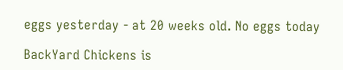eggs yesterday - at 20 weeks old. No eggs today

BackYard Chickens is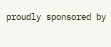proudly sponsored by